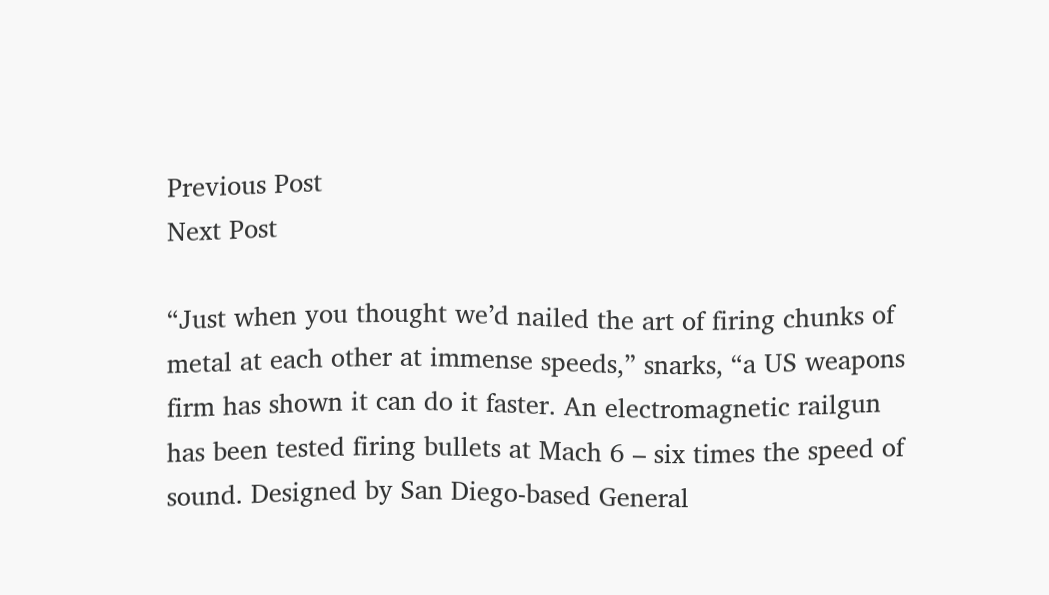Previous Post
Next Post

“Just when you thought we’d nailed the art of firing chunks of metal at each other at immense speeds,” snarks, “a US weapons firm has shown it can do it faster. An electromagnetic railgun has been tested firing bullets at Mach 6 – six times the speed of sound. Designed by San Diego-based General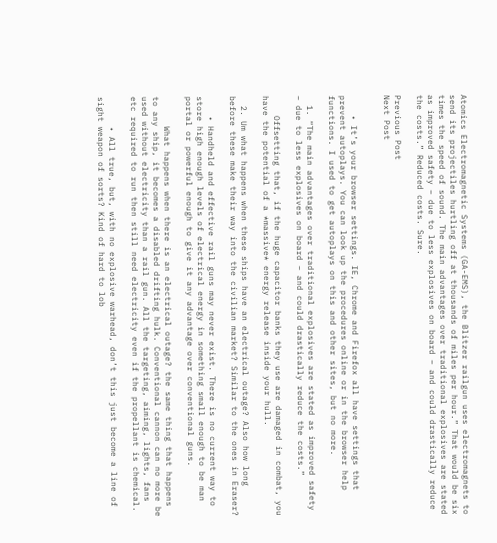Atomics Electromagnetic Systems (GA-EMS), the Blitzer railgun uses electromagnets to send its projectiles hurtling off at thousands of miles per hour.” That would be six times the speed of sound. The main advantages over traditional explosives are stated as improved safety – due to less explosives on board – and could drastically reduce the costs.” Reduced costs. Sure.

Previous Post
Next Post


    • It’s your browser settings. IE, Chrome and Firefox all have settings that prevent autoplays. You can look up the procedures online or in the browser help functions. I used to get autoplays on this and other sites, but no more.

  1. “The main advantages over traditional explosives are stated as improved safety – due to less explosives on board – and could drastically reduce the costs.”

    Offsetting that, if the huge capacitor banks they use are damaged in combat, you have the potential of a *massive* energy release inside your hull.

  2. Um what happens when these ships have an electrical outage? Also how long before these make their way into the civilian market? Similar to the ones in Eraser?

    • Handheld and effective rail guns may never exist. There is no current way to store high enough levels of electrical energy in something small enough to be man portal or powerful enough to give it any advantage over conventional guns.

      What happens when there is an electrical outage? the same thing that happens to any ship, it becomes a disabled drifting hulk. Conventional cannon can no more be used without electricity than a rail gun. All the targeting, aiming, lights, fans etc required to run then still need electricity even if the propellant is chemical.

      • All true, but, with no explosive warhead, don’t this just become a line of sight weapon of sorts? Kind of hard to lob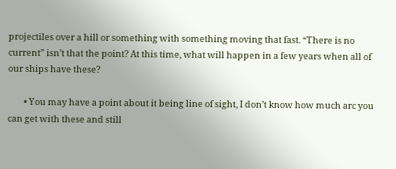projectiles over a hill or something with something moving that fast. “There is no current” isn’t that the point? At this time, what will happen in a few years when all of our ships have these?

        • You may have a point about it being line of sight, I don’t know how much arc you can get with these and still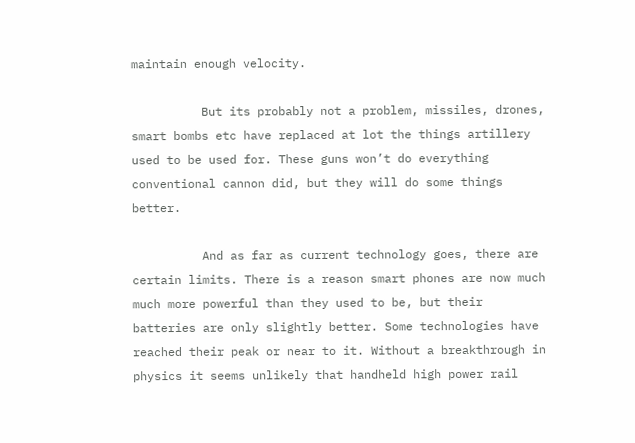maintain enough velocity.

          But its probably not a problem, missiles, drones, smart bombs etc have replaced at lot the things artillery used to be used for. These guns won’t do everything conventional cannon did, but they will do some things better.

          And as far as current technology goes, there are certain limits. There is a reason smart phones are now much much more powerful than they used to be, but their batteries are only slightly better. Some technologies have reached their peak or near to it. Without a breakthrough in physics it seems unlikely that handheld high power rail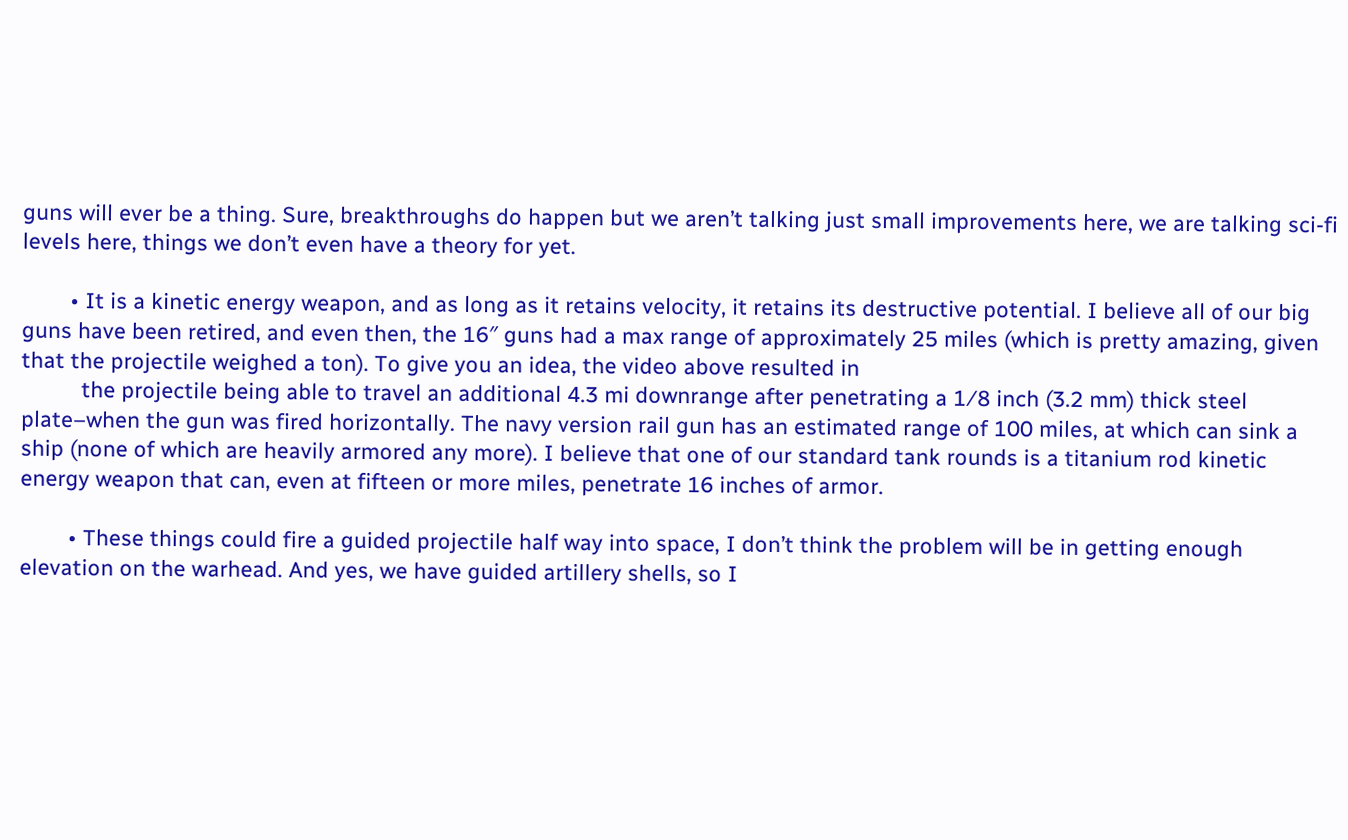guns will ever be a thing. Sure, breakthroughs do happen but we aren’t talking just small improvements here, we are talking sci-fi levels here, things we don’t even have a theory for yet.

        • It is a kinetic energy weapon, and as long as it retains velocity, it retains its destructive potential. I believe all of our big guns have been retired, and even then, the 16″ guns had a max range of approximately 25 miles (which is pretty amazing, given that the projectile weighed a ton). To give you an idea, the video above resulted in
          the projectile being able to travel an additional 4.3 mi downrange after penetrating a 1⁄8 inch (3.2 mm) thick steel plate–when the gun was fired horizontally. The navy version rail gun has an estimated range of 100 miles, at which can sink a ship (none of which are heavily armored any more). I believe that one of our standard tank rounds is a titanium rod kinetic energy weapon that can, even at fifteen or more miles, penetrate 16 inches of armor.

        • These things could fire a guided projectile half way into space, I don’t think the problem will be in getting enough elevation on the warhead. And yes, we have guided artillery shells, so I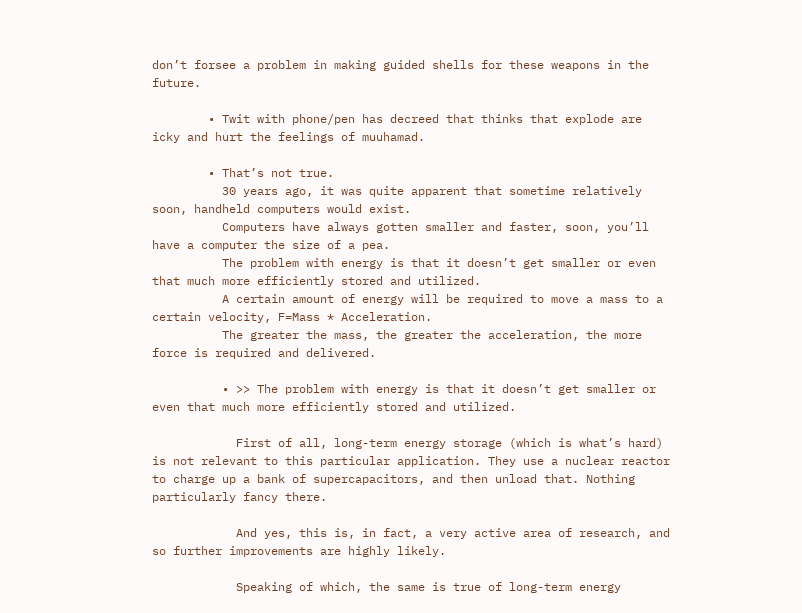don’t forsee a problem in making guided shells for these weapons in the future.

        • Twit with phone/pen has decreed that thinks that explode are icky and hurt the feelings of muuhamad.

        • That’s not true.
          30 years ago, it was quite apparent that sometime relatively soon, handheld computers would exist.
          Computers have always gotten smaller and faster, soon, you’ll have a computer the size of a pea.
          The problem with energy is that it doesn’t get smaller or even that much more efficiently stored and utilized.
          A certain amount of energy will be required to move a mass to a certain velocity, F=Mass * Acceleration.
          The greater the mass, the greater the acceleration, the more force is required and delivered.

          • >> The problem with energy is that it doesn’t get smaller or even that much more efficiently stored and utilized.

            First of all, long-term energy storage (which is what’s hard) is not relevant to this particular application. They use a nuclear reactor to charge up a bank of supercapacitors, and then unload that. Nothing particularly fancy there.

            And yes, this is, in fact, a very active area of research, and so further improvements are highly likely.

            Speaking of which, the same is true of long-term energy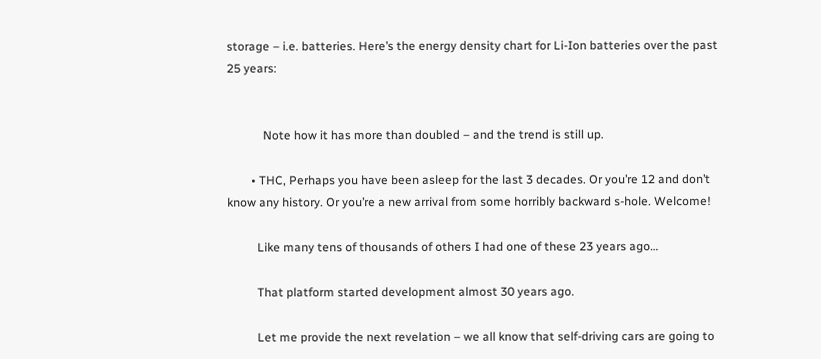storage – i.e. batteries. Here’s the energy density chart for Li-Ion batteries over the past 25 years:


            Note how it has more than doubled – and the trend is still up.

        • THC, Perhaps you have been asleep for the last 3 decades. Or you’re 12 and don’t know any history. Or you’re a new arrival from some horribly backward s-hole. Welcome!

          Like many tens of thousands of others I had one of these 23 years ago…

          That platform started development almost 30 years ago.

          Let me provide the next revelation – we all know that self-driving cars are going to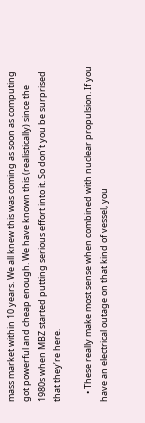mass market within 10 years. We all knew this was coming as soon as computing got powerful and cheap enough. We have known this (realistically) since the 1980s when MBZ started putting serious effort into it. So don’t you be surprised that they’re here.

    • These really make most sense when combined with nuclear propulsion. If you have an electrical outage on that kind of vessel, you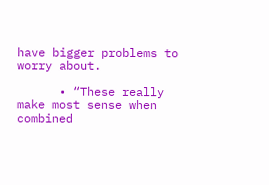have bigger problems to worry about.

      • “These really make most sense when combined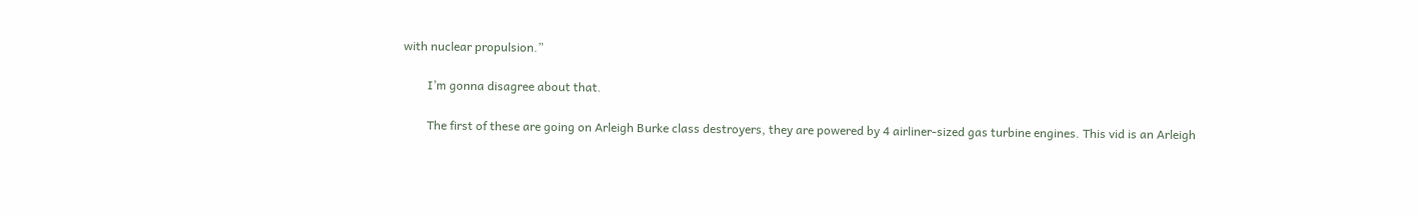with nuclear propulsion.”

        I’m gonna disagree about that.

        The first of these are going on Arleigh Burke class destroyers, they are powered by 4 airliner-sized gas turbine engines. This vid is an Arleigh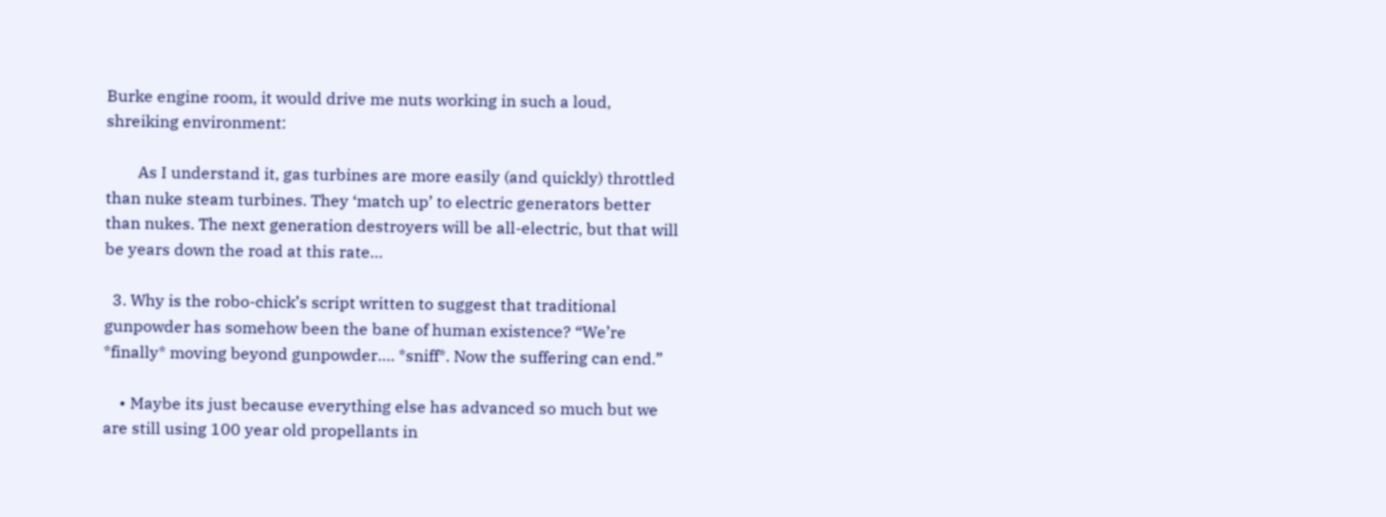Burke engine room, it would drive me nuts working in such a loud, shreiking environment:

        As I understand it, gas turbines are more easily (and quickly) throttled than nuke steam turbines. They ‘match up’ to electric generators better than nukes. The next generation destroyers will be all-electric, but that will be years down the road at this rate…

  3. Why is the robo-chick’s script written to suggest that traditional gunpowder has somehow been the bane of human existence? “We’re *finally* moving beyond gunpowder…. *sniff*. Now the suffering can end.”

    • Maybe its just because everything else has advanced so much but we are still using 100 year old propellants in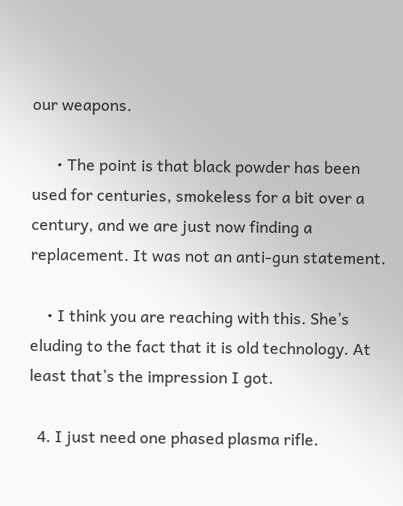our weapons.

      • The point is that black powder has been used for centuries, smokeless for a bit over a century, and we are just now finding a replacement. It was not an anti-gun statement.

    • I think you are reaching with this. She’s eluding to the fact that it is old technology. At least that’s the impression I got.

  4. I just need one phased plasma rifle.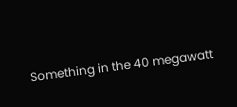Something in the 40 megawatt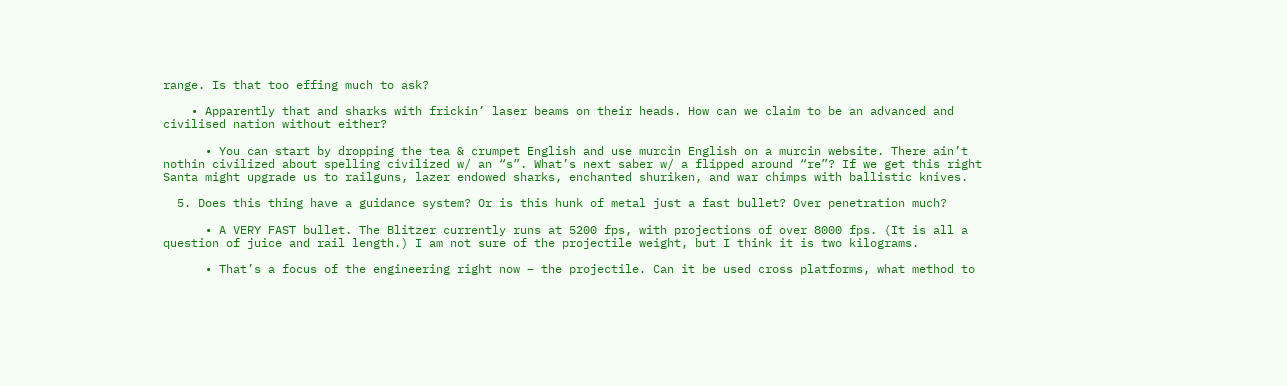range. Is that too effing much to ask?

    • Apparently that and sharks with frickin’ laser beams on their heads. How can we claim to be an advanced and civilised nation without either?

      • You can start by dropping the tea & crumpet English and use murcin English on a murcin website. There ain’t nothin civilized about spelling civilized w/ an “s”. What’s next saber w/ a flipped around “re”? If we get this right Santa might upgrade us to railguns, lazer endowed sharks, enchanted shuriken, and war chimps with ballistic knives.

  5. Does this thing have a guidance system? Or is this hunk of metal just a fast bullet? Over penetration much?

      • A VERY FAST bullet. The Blitzer currently runs at 5200 fps, with projections of over 8000 fps. (It is all a question of juice and rail length.) I am not sure of the projectile weight, but I think it is two kilograms.

      • That’s a focus of the engineering right now – the projectile. Can it be used cross platforms, what method to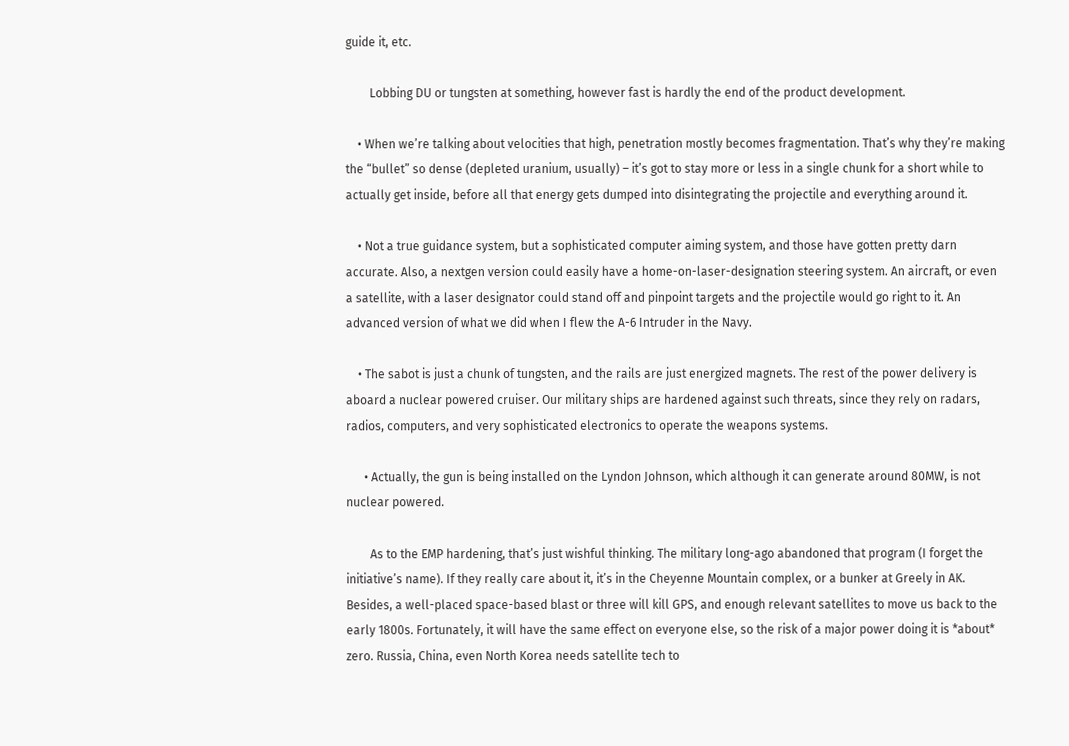guide it, etc.

        Lobbing DU or tungsten at something, however fast is hardly the end of the product development.

    • When we’re talking about velocities that high, penetration mostly becomes fragmentation. That’s why they’re making the “bullet” so dense (depleted uranium, usually) – it’s got to stay more or less in a single chunk for a short while to actually get inside, before all that energy gets dumped into disintegrating the projectile and everything around it.

    • Not a true guidance system, but a sophisticated computer aiming system, and those have gotten pretty darn accurate. Also, a nextgen version could easily have a home-on-laser-designation steering system. An aircraft, or even a satellite, with a laser designator could stand off and pinpoint targets and the projectile would go right to it. An advanced version of what we did when I flew the A-6 Intruder in the Navy.

    • The sabot is just a chunk of tungsten, and the rails are just energized magnets. The rest of the power delivery is aboard a nuclear powered cruiser. Our military ships are hardened against such threats, since they rely on radars, radios, computers, and very sophisticated electronics to operate the weapons systems.

      • Actually, the gun is being installed on the Lyndon Johnson, which although it can generate around 80MW, is not nuclear powered.

        As to the EMP hardening, that’s just wishful thinking. The military long-ago abandoned that program (I forget the initiative’s name). If they really care about it, it’s in the Cheyenne Mountain complex, or a bunker at Greely in AK. Besides, a well-placed space-based blast or three will kill GPS, and enough relevant satellites to move us back to the early 1800s. Fortunately, it will have the same effect on everyone else, so the risk of a major power doing it is *about* zero. Russia, China, even North Korea needs satellite tech to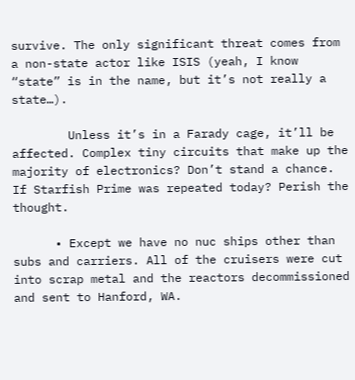survive. The only significant threat comes from a non-state actor like ISIS (yeah, I know “state” is in the name, but it’s not really a state…).

        Unless it’s in a Farady cage, it’ll be affected. Complex tiny circuits that make up the majority of electronics? Don’t stand a chance. If Starfish Prime was repeated today? Perish the thought.

      • Except we have no nuc ships other than subs and carriers. All of the cruisers were cut into scrap metal and the reactors decommissioned and sent to Hanford, WA.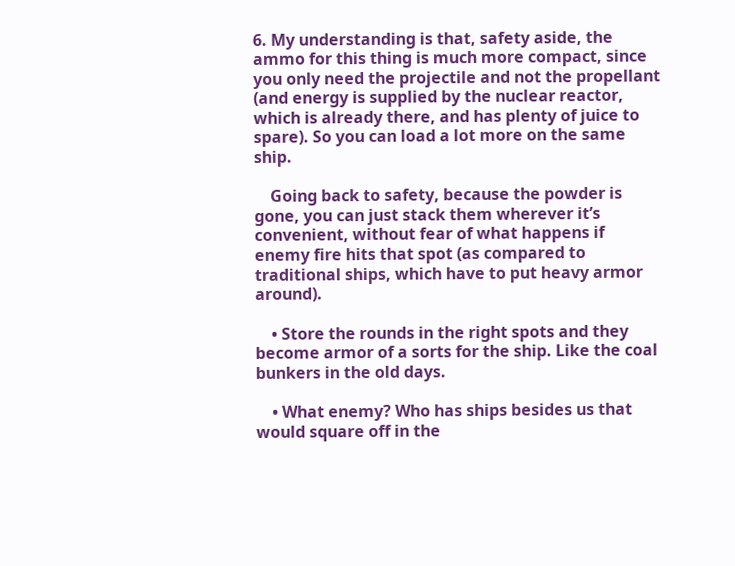6. My understanding is that, safety aside, the ammo for this thing is much more compact, since you only need the projectile and not the propellant (and energy is supplied by the nuclear reactor, which is already there, and has plenty of juice to spare). So you can load a lot more on the same ship.

    Going back to safety, because the powder is gone, you can just stack them wherever it’s convenient, without fear of what happens if enemy fire hits that spot (as compared to traditional ships, which have to put heavy armor around).

    • Store the rounds in the right spots and they become armor of a sorts for the ship. Like the coal bunkers in the old days.

    • What enemy? Who has ships besides us that would square off in the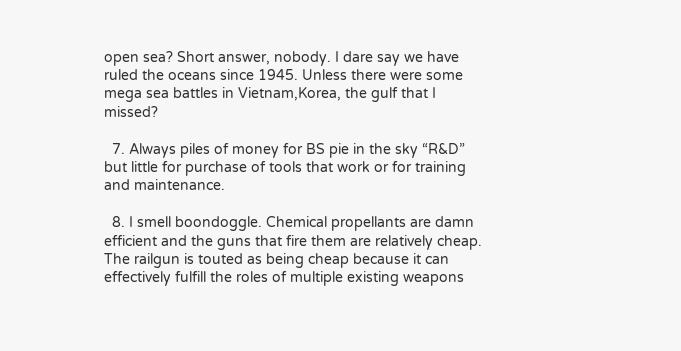open sea? Short answer, nobody. I dare say we have ruled the oceans since 1945. Unless there were some mega sea battles in Vietnam,Korea, the gulf that I missed?

  7. Always piles of money for BS pie in the sky “R&D” but little for purchase of tools that work or for training and maintenance.

  8. I smell boondoggle. Chemical propellants are damn efficient and the guns that fire them are relatively cheap. The railgun is touted as being cheap because it can effectively fulfill the roles of multiple existing weapons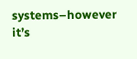systems–however it’s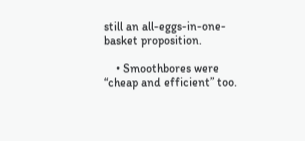still an all-eggs-in-one-basket proposition.

    • Smoothbores were “cheap and efficient” too.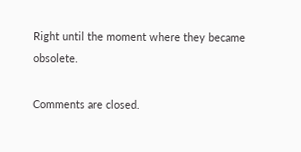Right until the moment where they became obsolete.

Comments are closed.